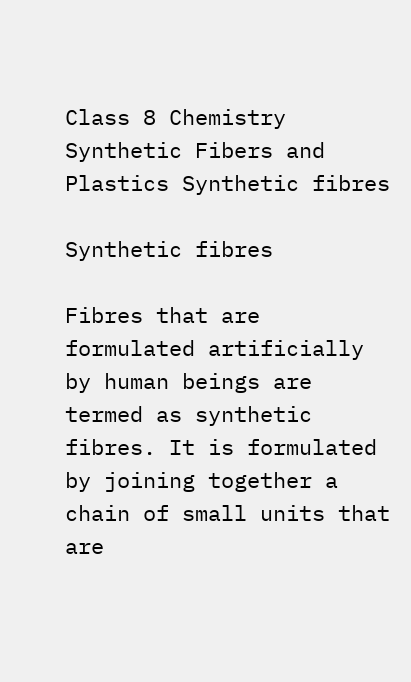Class 8 Chemistry Synthetic Fibers and Plastics Synthetic fibres

Synthetic fibres

Fibres that are formulated artificially by human beings are termed as synthetic fibres. It is formulated by joining together a chain of small units that are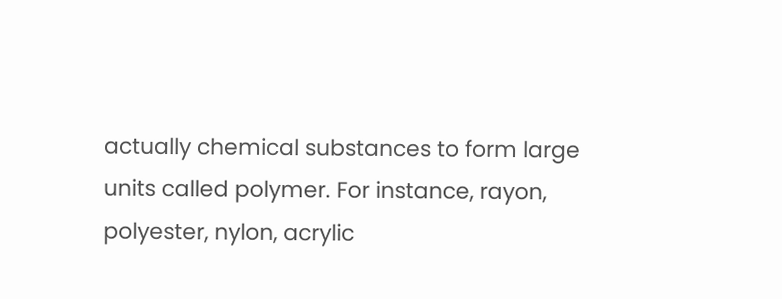actually chemical substances to form large units called polymer. For instance, rayon, polyester, nylon, acrylic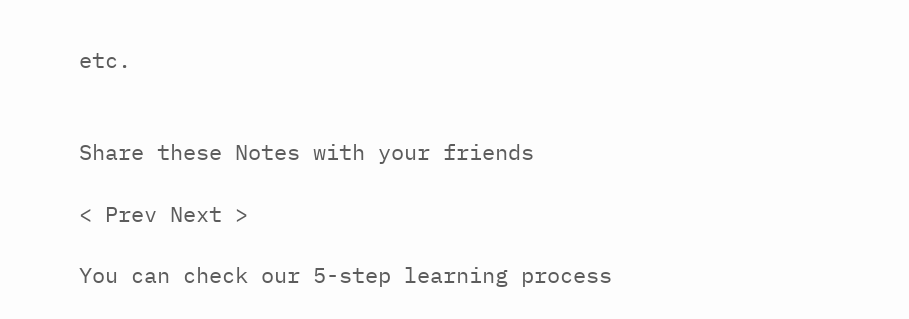etc.


Share these Notes with your friends

< Prev Next >

You can check our 5-step learning process